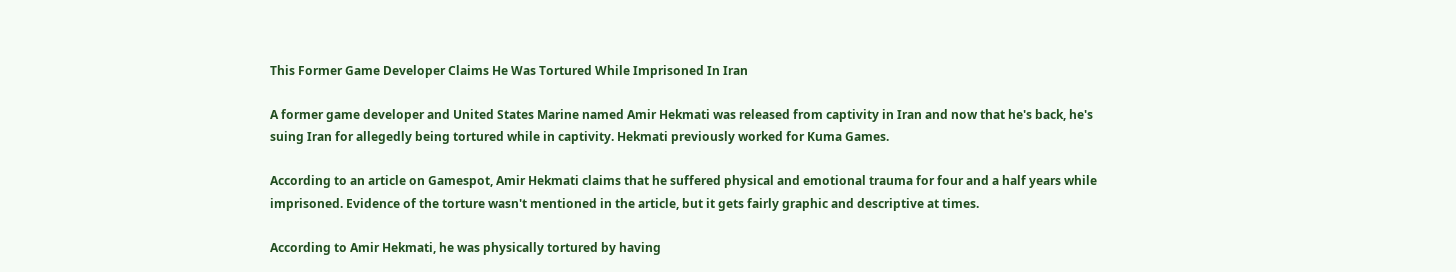This Former Game Developer Claims He Was Tortured While Imprisoned In Iran

A former game developer and United States Marine named Amir Hekmati was released from captivity in Iran and now that he's back, he's suing Iran for allegedly being tortured while in captivity. Hekmati previously worked for Kuma Games.

According to an article on Gamespot, Amir Hekmati claims that he suffered physical and emotional trauma for four and a half years while imprisoned. Evidence of the torture wasn't mentioned in the article, but it gets fairly graphic and descriptive at times.

According to Amir Hekmati, he was physically tortured by having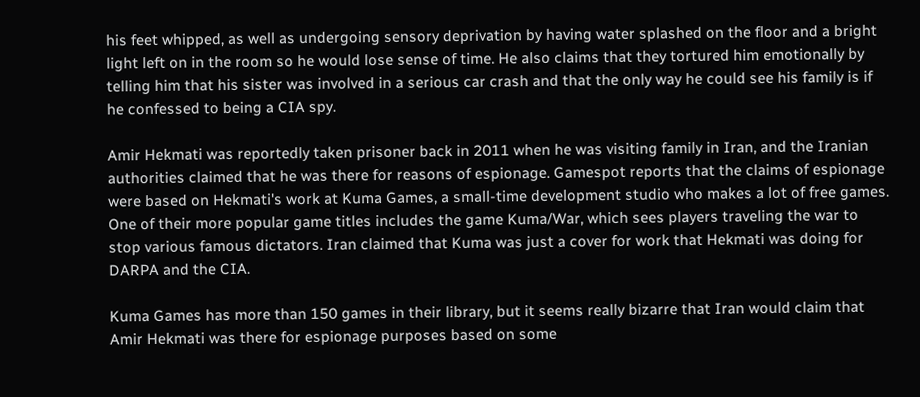his feet whipped, as well as undergoing sensory deprivation by having water splashed on the floor and a bright light left on in the room so he would lose sense of time. He also claims that they tortured him emotionally by telling him that his sister was involved in a serious car crash and that the only way he could see his family is if he confessed to being a CIA spy.

Amir Hekmati was reportedly taken prisoner back in 2011 when he was visiting family in Iran, and the Iranian authorities claimed that he was there for reasons of espionage. Gamespot reports that the claims of espionage were based on Hekmati's work at Kuma Games, a small-time development studio who makes a lot of free games. One of their more popular game titles includes the game Kuma/War, which sees players traveling the war to stop various famous dictators. Iran claimed that Kuma was just a cover for work that Hekmati was doing for DARPA and the CIA.

Kuma Games has more than 150 games in their library, but it seems really bizarre that Iran would claim that Amir Hekmati was there for espionage purposes based on some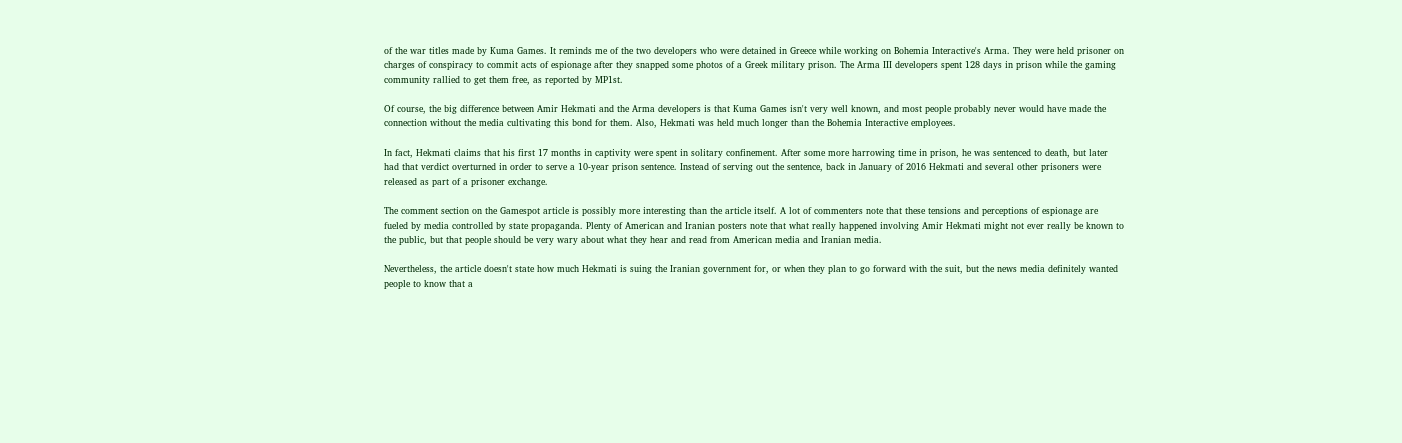of the war titles made by Kuma Games. It reminds me of the two developers who were detained in Greece while working on Bohemia Interactive's Arma. They were held prisoner on charges of conspiracy to commit acts of espionage after they snapped some photos of a Greek military prison. The Arma III developers spent 128 days in prison while the gaming community rallied to get them free, as reported by MP1st.

Of course, the big difference between Amir Hekmati and the Arma developers is that Kuma Games isn't very well known, and most people probably never would have made the connection without the media cultivating this bond for them. Also, Hekmati was held much longer than the Bohemia Interactive employees.

In fact, Hekmati claims that his first 17 months in captivity were spent in solitary confinement. After some more harrowing time in prison, he was sentenced to death, but later had that verdict overturned in order to serve a 10-year prison sentence. Instead of serving out the sentence, back in January of 2016 Hekmati and several other prisoners were released as part of a prisoner exchange.

The comment section on the Gamespot article is possibly more interesting than the article itself. A lot of commenters note that these tensions and perceptions of espionage are fueled by media controlled by state propaganda. Plenty of American and Iranian posters note that what really happened involving Amir Hekmati might not ever really be known to the public, but that people should be very wary about what they hear and read from American media and Iranian media.

Nevertheless, the article doesn't state how much Hekmati is suing the Iranian government for, or when they plan to go forward with the suit, but the news media definitely wanted people to know that a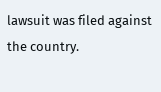lawsuit was filed against the country.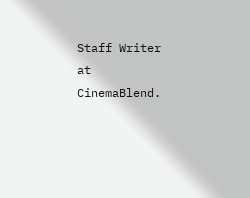Staff Writer at CinemaBlend.